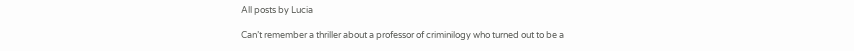All posts by Lucia

Can’t remember a thriller about a professor of criminilogy who turned out to be a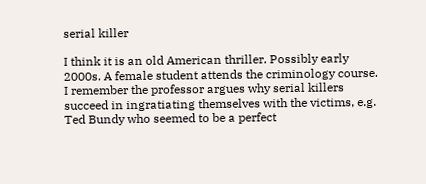serial killer

I think it is an old American thriller. Possibly early 2000s. A female student attends the criminology course. I remember the professor argues why serial killers succeed in ingratiating themselves with the victims, e.g. Ted Bundy who seemed to be a perfect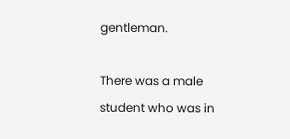gentleman.

There was a male student who was in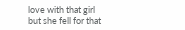love with that girl but she fell for that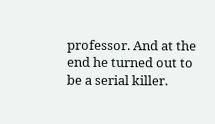professor. And at the end he turned out to be a serial killer.